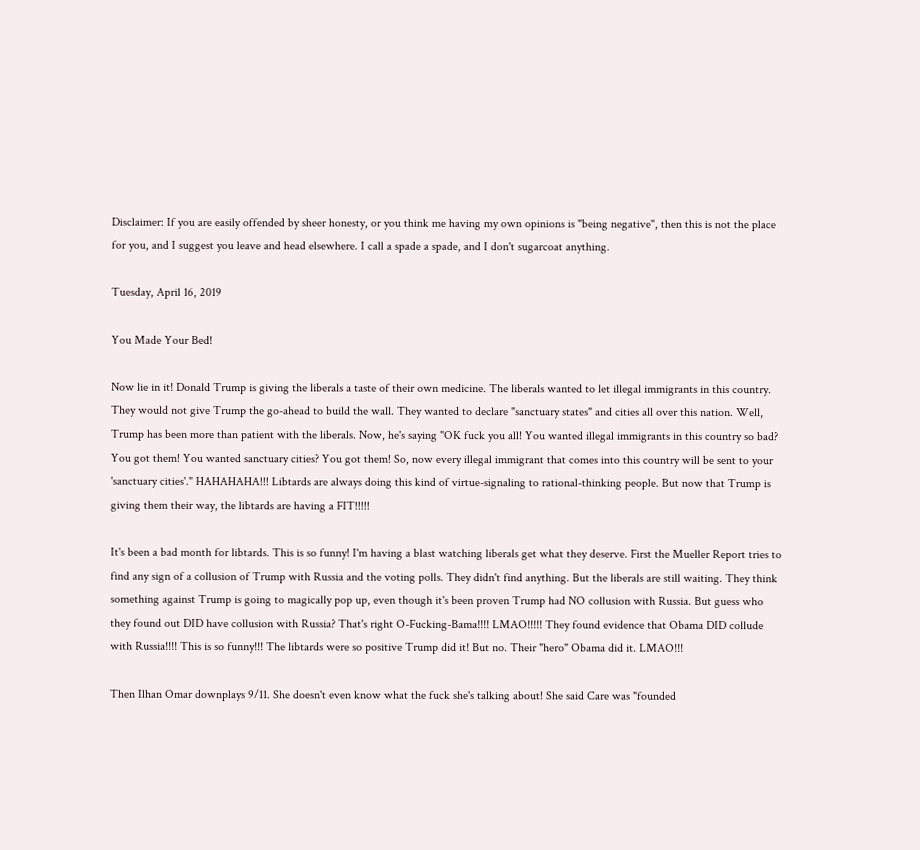Disclaimer: If you are easily offended by sheer honesty, or you think me having my own opinions is "being negative", then this is not the place for you, and I suggest you leave and head elsewhere. I call a spade a spade, and I don't sugarcoat anything.

Tuesday, April 16, 2019

You Made Your Bed!

Now lie in it! Donald Trump is giving the liberals a taste of their own medicine. The liberals wanted to let illegal immigrants in this country. They would not give Trump the go-ahead to build the wall. They wanted to declare "sanctuary states" and cities all over this nation. Well, Trump has been more than patient with the liberals. Now, he's saying "OK fuck you all! You wanted illegal immigrants in this country so bad? You got them! You wanted sanctuary cities? You got them! So, now every illegal immigrant that comes into this country will be sent to your 'sanctuary cities'." HAHAHAHA!!! Libtards are always doing this kind of virtue-signaling to rational-thinking people. But now that Trump is giving them their way, the libtards are having a FIT!!!!!

It's been a bad month for libtards. This is so funny! I'm having a blast watching liberals get what they deserve. First the Mueller Report tries to find any sign of a collusion of Trump with Russia and the voting polls. They didn't find anything. But the liberals are still waiting. They think something against Trump is going to magically pop up, even though it's been proven Trump had NO collusion with Russia. But guess who they found out DID have collusion with Russia? That's right O-Fucking-Bama!!!! LMAO!!!!! They found evidence that Obama DID collude with Russia!!!! This is so funny!!! The libtards were so positive Trump did it! But no. Their "hero" Obama did it. LMAO!!!

Then Ilhan Omar downplays 9/11. She doesn't even know what the fuck she's talking about! She said Care was "founded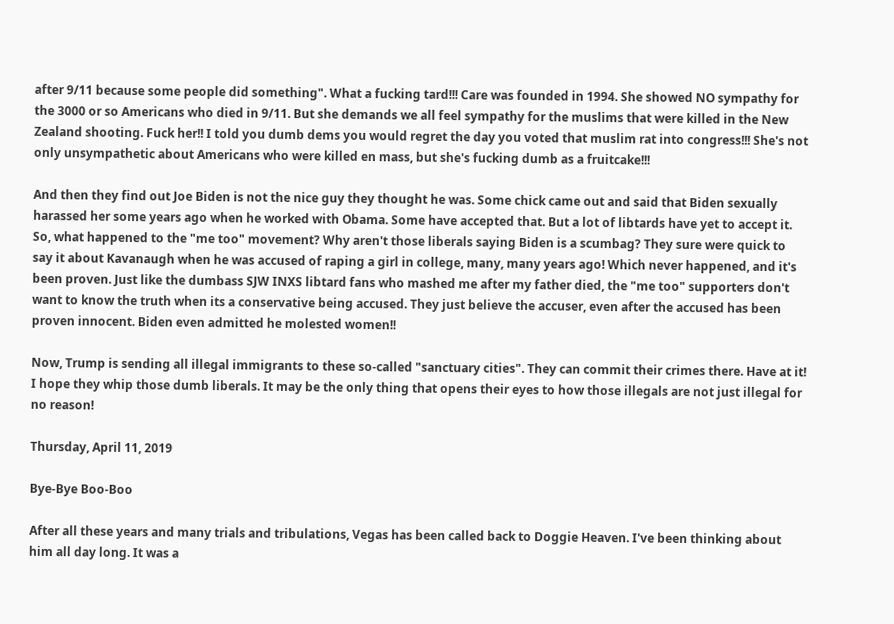after 9/11 because some people did something". What a fucking tard!!! Care was founded in 1994. She showed NO sympathy for the 3000 or so Americans who died in 9/11. But she demands we all feel sympathy for the muslims that were killed in the New Zealand shooting. Fuck her!! I told you dumb dems you would regret the day you voted that muslim rat into congress!!! She's not only unsympathetic about Americans who were killed en mass, but she's fucking dumb as a fruitcake!!!

And then they find out Joe Biden is not the nice guy they thought he was. Some chick came out and said that Biden sexually harassed her some years ago when he worked with Obama. Some have accepted that. But a lot of libtards have yet to accept it. So, what happened to the "me too" movement? Why aren't those liberals saying Biden is a scumbag? They sure were quick to say it about Kavanaugh when he was accused of raping a girl in college, many, many years ago! Which never happened, and it's been proven. Just like the dumbass SJW INXS libtard fans who mashed me after my father died, the "me too" supporters don't want to know the truth when its a conservative being accused. They just believe the accuser, even after the accused has been proven innocent. Biden even admitted he molested women!!

Now, Trump is sending all illegal immigrants to these so-called "sanctuary cities". They can commit their crimes there. Have at it! I hope they whip those dumb liberals. It may be the only thing that opens their eyes to how those illegals are not just illegal for no reason!

Thursday, April 11, 2019

Bye-Bye Boo-Boo

After all these years and many trials and tribulations, Vegas has been called back to Doggie Heaven. I've been thinking about him all day long. It was a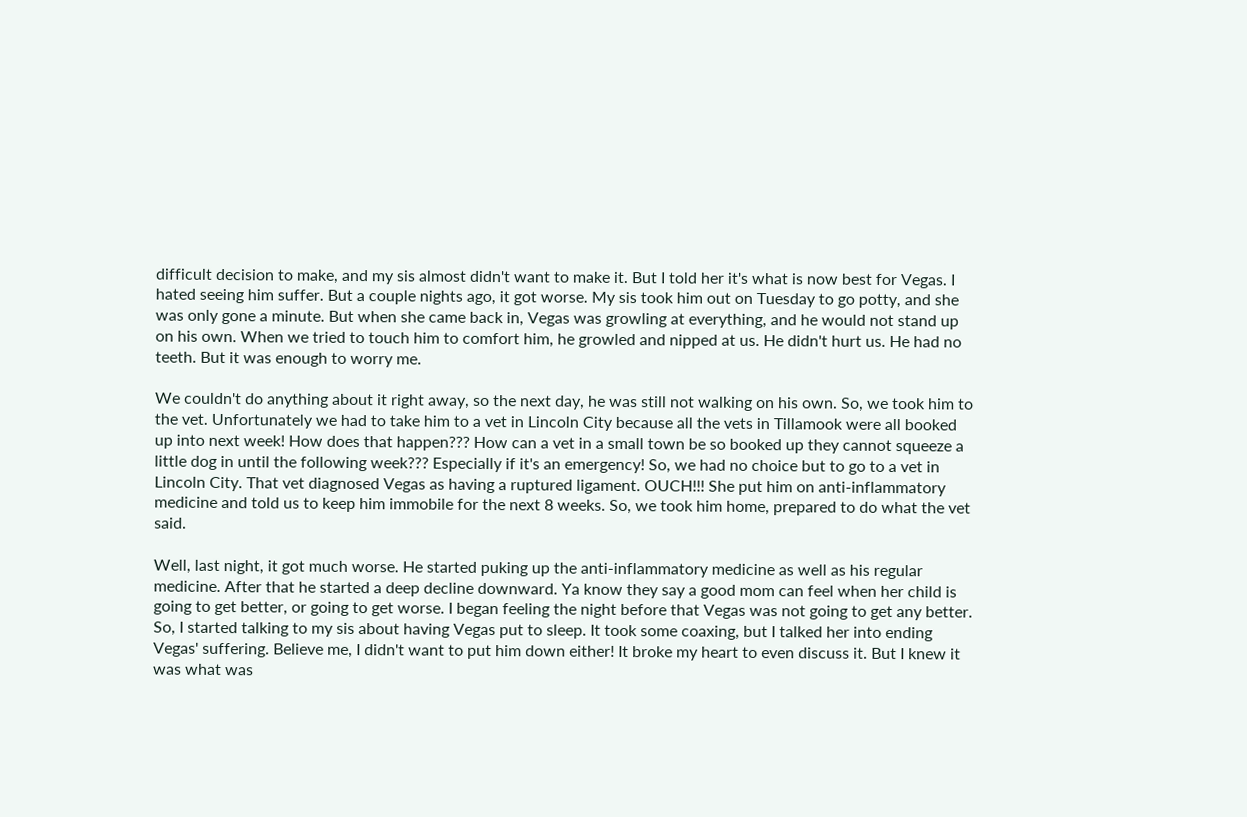difficult decision to make, and my sis almost didn't want to make it. But I told her it's what is now best for Vegas. I hated seeing him suffer. But a couple nights ago, it got worse. My sis took him out on Tuesday to go potty, and she was only gone a minute. But when she came back in, Vegas was growling at everything, and he would not stand up on his own. When we tried to touch him to comfort him, he growled and nipped at us. He didn't hurt us. He had no teeth. But it was enough to worry me.

We couldn't do anything about it right away, so the next day, he was still not walking on his own. So, we took him to the vet. Unfortunately we had to take him to a vet in Lincoln City because all the vets in Tillamook were all booked up into next week! How does that happen??? How can a vet in a small town be so booked up they cannot squeeze a little dog in until the following week??? Especially if it's an emergency! So, we had no choice but to go to a vet in Lincoln City. That vet diagnosed Vegas as having a ruptured ligament. OUCH!!! She put him on anti-inflammatory medicine and told us to keep him immobile for the next 8 weeks. So, we took him home, prepared to do what the vet said.

Well, last night, it got much worse. He started puking up the anti-inflammatory medicine as well as his regular medicine. After that he started a deep decline downward. Ya know they say a good mom can feel when her child is going to get better, or going to get worse. I began feeling the night before that Vegas was not going to get any better. So, I started talking to my sis about having Vegas put to sleep. It took some coaxing, but I talked her into ending Vegas' suffering. Believe me, I didn't want to put him down either! It broke my heart to even discuss it. But I knew it was what was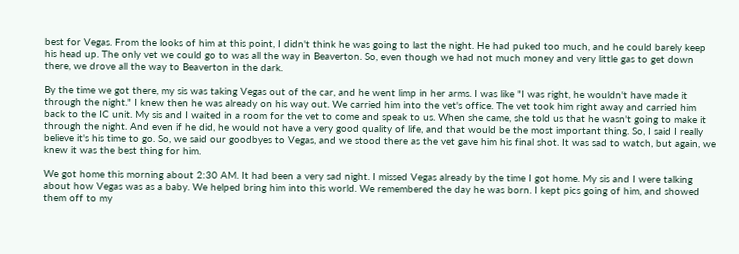best for Vegas. From the looks of him at this point, I didn't think he was going to last the night. He had puked too much, and he could barely keep his head up. The only vet we could go to was all the way in Beaverton. So, even though we had not much money and very little gas to get down there, we drove all the way to Beaverton in the dark.

By the time we got there, my sis was taking Vegas out of the car, and he went limp in her arms. I was like "I was right, he wouldn't have made it through the night." I knew then he was already on his way out. We carried him into the vet's office. The vet took him right away and carried him back to the IC unit. My sis and I waited in a room for the vet to come and speak to us. When she came, she told us that he wasn't going to make it through the night. And even if he did, he would not have a very good quality of life, and that would be the most important thing. So, I said I really believe it's his time to go. So, we said our goodbyes to Vegas, and we stood there as the vet gave him his final shot. It was sad to watch, but again, we knew it was the best thing for him.

We got home this morning about 2:30 AM. It had been a very sad night. I missed Vegas already by the time I got home. My sis and I were talking about how Vegas was as a baby. We helped bring him into this world. We remembered the day he was born. I kept pics going of him, and showed them off to my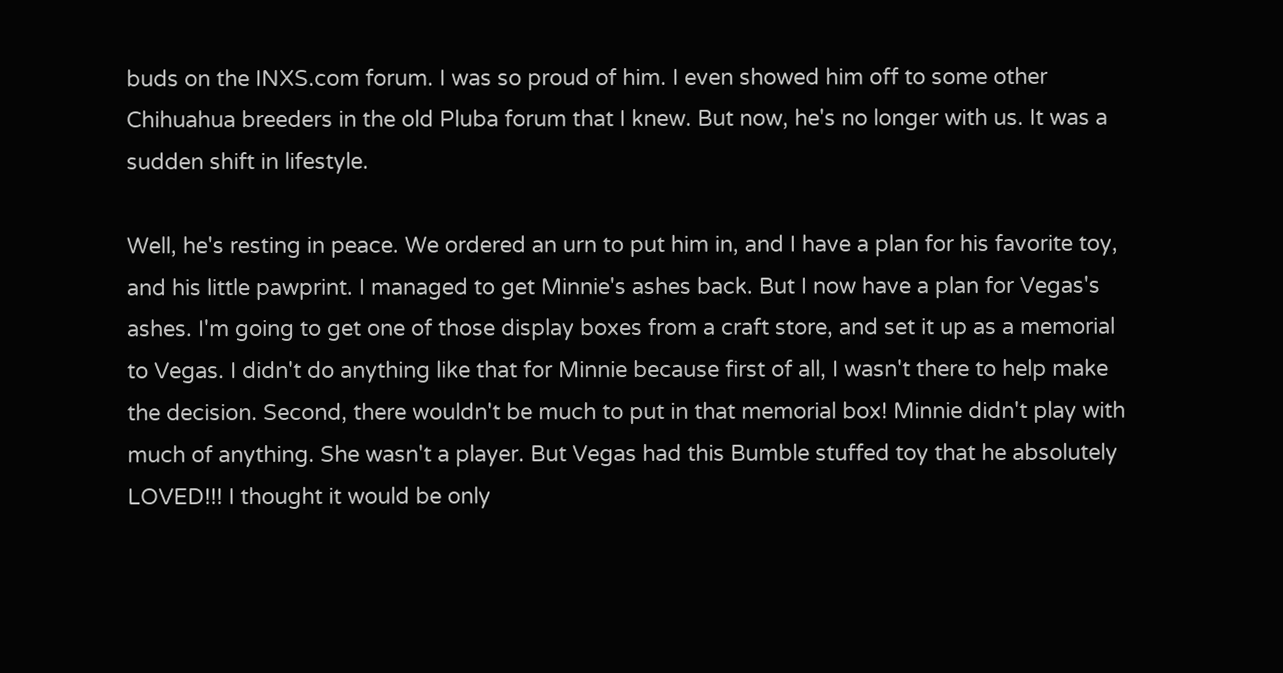buds on the INXS.com forum. I was so proud of him. I even showed him off to some other Chihuahua breeders in the old Pluba forum that I knew. But now, he's no longer with us. It was a sudden shift in lifestyle.

Well, he's resting in peace. We ordered an urn to put him in, and I have a plan for his favorite toy, and his little pawprint. I managed to get Minnie's ashes back. But I now have a plan for Vegas's ashes. I'm going to get one of those display boxes from a craft store, and set it up as a memorial to Vegas. I didn't do anything like that for Minnie because first of all, I wasn't there to help make the decision. Second, there wouldn't be much to put in that memorial box! Minnie didn't play with much of anything. She wasn't a player. But Vegas had this Bumble stuffed toy that he absolutely LOVED!!! I thought it would be only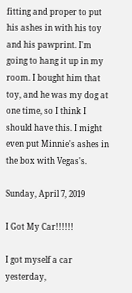fitting and proper to put his ashes in with his toy and his pawprint. I'm going to hang it up in my room. I bought him that toy, and he was my dog at one time, so I think I should have this. I might even put Minnie's ashes in the box with Vegas's.

Sunday, April 7, 2019

I Got My Car!!!!!!

I got myself a car yesterday,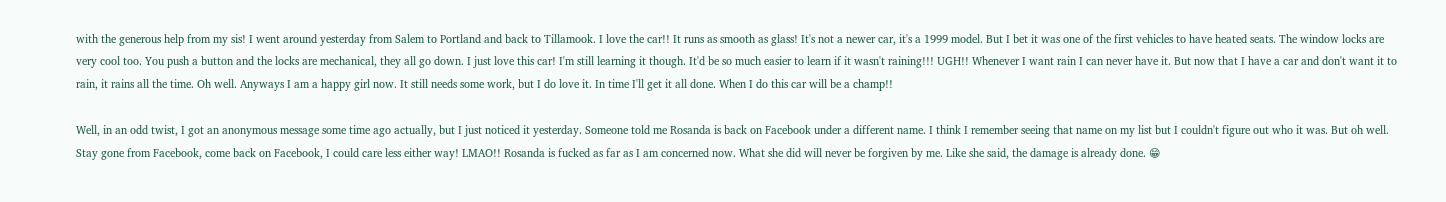with the generous help from my sis! I went around yesterday from Salem to Portland and back to Tillamook. I love the car!! It runs as smooth as glass! It's not a newer car, it's a 1999 model. But I bet it was one of the first vehicles to have heated seats. The window locks are very cool too. You push a button and the locks are mechanical, they all go down. I just love this car! I'm still learning it though. It'd be so much easier to learn if it wasn't raining!!! UGH!! Whenever I want rain I can never have it. But now that I have a car and don't want it to rain, it rains all the time. Oh well. Anyways I am a happy girl now. It still needs some work, but I do love it. In time I'll get it all done. When I do this car will be a champ!!

Well, in an odd twist, I got an anonymous message some time ago actually, but I just noticed it yesterday. Someone told me Rosanda is back on Facebook under a different name. I think I remember seeing that name on my list but I couldn't figure out who it was. But oh well. Stay gone from Facebook, come back on Facebook, I could care less either way! LMAO!! Rosanda is fucked as far as I am concerned now. What she did will never be forgiven by me. Like she said, the damage is already done. 😁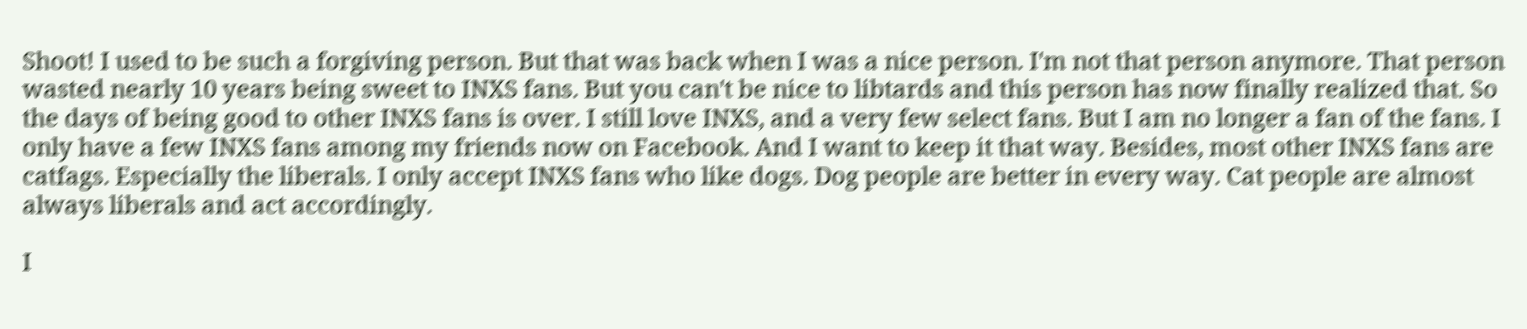Shoot! I used to be such a forgiving person. But that was back when I was a nice person. I'm not that person anymore. That person wasted nearly 10 years being sweet to INXS fans. But you can't be nice to libtards and this person has now finally realized that. So the days of being good to other INXS fans is over. I still love INXS, and a very few select fans. But I am no longer a fan of the fans. I only have a few INXS fans among my friends now on Facebook. And I want to keep it that way. Besides, most other INXS fans are catfags. Especially the liberals. I only accept INXS fans who like dogs. Dog people are better in every way. Cat people are almost always liberals and act accordingly.

I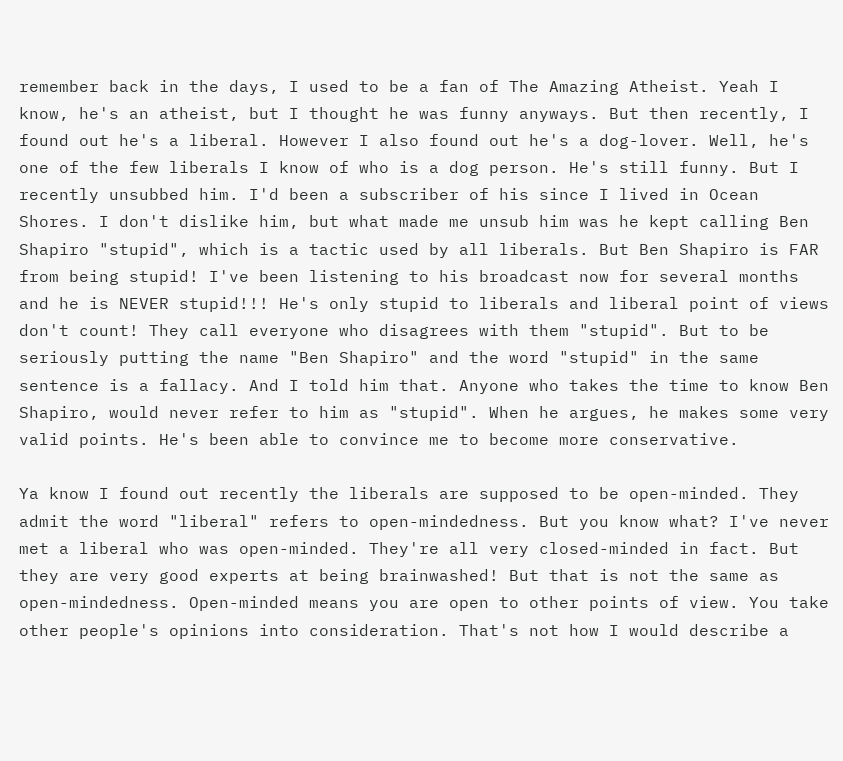remember back in the days, I used to be a fan of The Amazing Atheist. Yeah I know, he's an atheist, but I thought he was funny anyways. But then recently, I found out he's a liberal. However I also found out he's a dog-lover. Well, he's one of the few liberals I know of who is a dog person. He's still funny. But I recently unsubbed him. I'd been a subscriber of his since I lived in Ocean Shores. I don't dislike him, but what made me unsub him was he kept calling Ben Shapiro "stupid", which is a tactic used by all liberals. But Ben Shapiro is FAR from being stupid! I've been listening to his broadcast now for several months and he is NEVER stupid!!! He's only stupid to liberals and liberal point of views don't count! They call everyone who disagrees with them "stupid". But to be seriously putting the name "Ben Shapiro" and the word "stupid" in the same sentence is a fallacy. And I told him that. Anyone who takes the time to know Ben Shapiro, would never refer to him as "stupid". When he argues, he makes some very valid points. He's been able to convince me to become more conservative.

Ya know I found out recently the liberals are supposed to be open-minded. They admit the word "liberal" refers to open-mindedness. But you know what? I've never met a liberal who was open-minded. They're all very closed-minded in fact. But they are very good experts at being brainwashed! But that is not the same as open-mindedness. Open-minded means you are open to other points of view. You take other people's opinions into consideration. That's not how I would describe a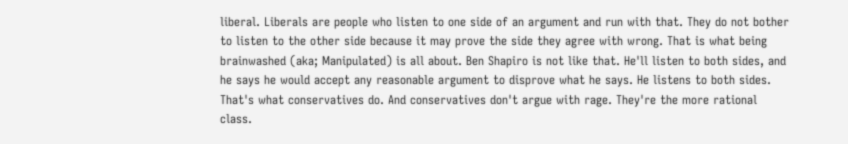liberal. Liberals are people who listen to one side of an argument and run with that. They do not bother to listen to the other side because it may prove the side they agree with wrong. That is what being brainwashed (aka; Manipulated) is all about. Ben Shapiro is not like that. He'll listen to both sides, and he says he would accept any reasonable argument to disprove what he says. He listens to both sides. That's what conservatives do. And conservatives don't argue with rage. They're the more rational class.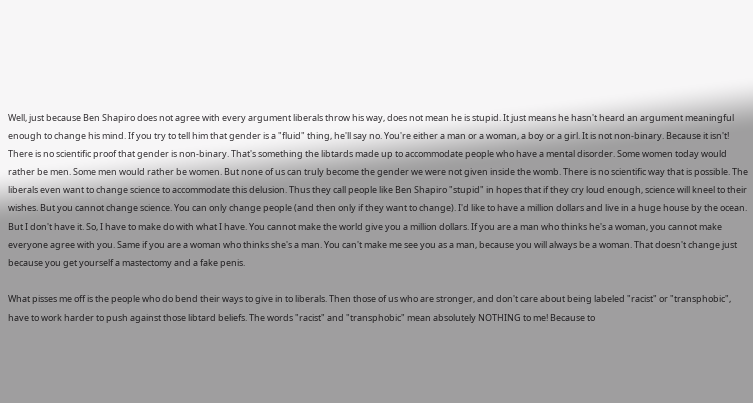Well, just because Ben Shapiro does not agree with every argument liberals throw his way, does not mean he is stupid. It just means he hasn't heard an argument meaningful enough to change his mind. If you try to tell him that gender is a "fluid" thing, he'll say no. You're either a man or a woman, a boy or a girl. It is not non-binary. Because it isn't! There is no scientific proof that gender is non-binary. That's something the libtards made up to accommodate people who have a mental disorder. Some women today would rather be men. Some men would rather be women. But none of us can truly become the gender we were not given inside the womb. There is no scientific way that is possible. The liberals even want to change science to accommodate this delusion. Thus they call people like Ben Shapiro "stupid" in hopes that if they cry loud enough, science will kneel to their wishes. But you cannot change science. You can only change people (and then only if they want to change). I'd like to have a million dollars and live in a huge house by the ocean. But I don't have it. So, I have to make do with what I have. You cannot make the world give you a million dollars. If you are a man who thinks he's a woman, you cannot make everyone agree with you. Same if you are a woman who thinks she's a man. You can't make me see you as a man, because you will always be a woman. That doesn't change just because you get yourself a mastectomy and a fake penis.

What pisses me off is the people who do bend their ways to give in to liberals. Then those of us who are stronger, and don't care about being labeled "racist" or "transphobic", have to work harder to push against those libtard beliefs. The words "racist" and "transphobic" mean absolutely NOTHING to me! Because to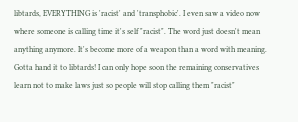libtards, EVERYTHING is 'racist' and 'transphobic'. I even saw a video now where someone is calling time it's self "racist". The word just doesn't mean anything anymore. It's become more of a weapon than a word with meaning. Gotta hand it to libtards! I can only hope soon the remaining conservatives learn not to make laws just so people will stop calling them "racist"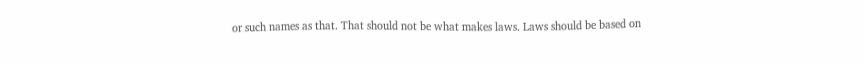or such names as that. That should not be what makes laws. Laws should be based on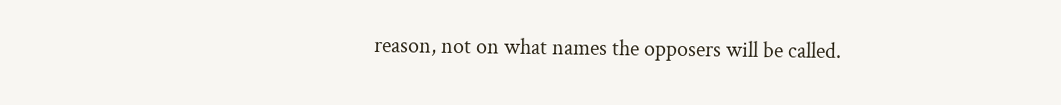reason, not on what names the opposers will be called.